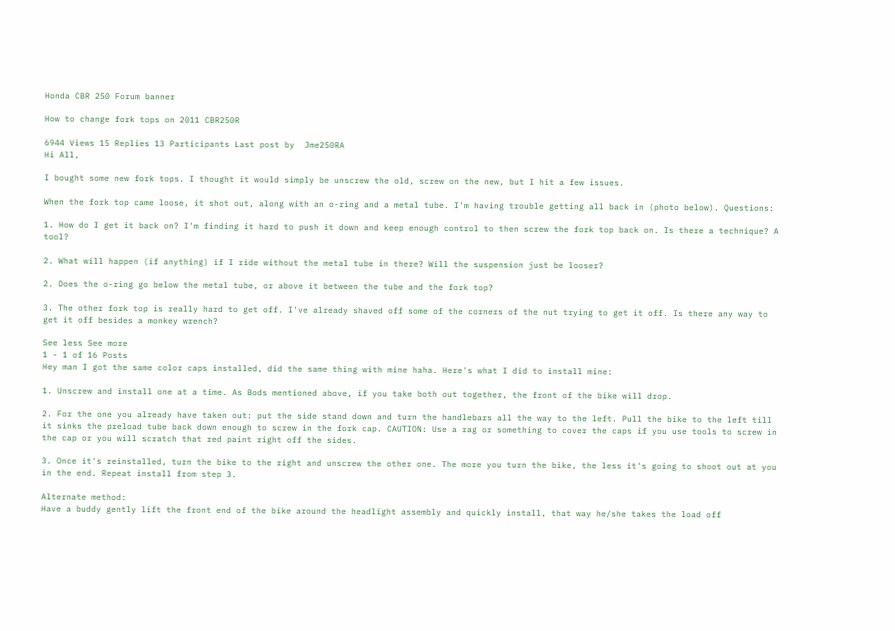Honda CBR 250 Forum banner

How to change fork tops on 2011 CBR250R

6944 Views 15 Replies 13 Participants Last post by  Jme250RA
Hi All,

I bought some new fork tops. I thought it would simply be unscrew the old, screw on the new, but I hit a few issues.

When the fork top came loose, it shot out, along with an o-ring and a metal tube. I'm having trouble getting all back in (photo below). Questions:

1. How do I get it back on? I'm finding it hard to push it down and keep enough control to then screw the fork top back on. Is there a technique? A tool?

2. What will happen (if anything) if I ride without the metal tube in there? Will the suspension just be looser?

2. Does the o-ring go below the metal tube, or above it between the tube and the fork top?

3. The other fork top is really hard to get off. I've already shaved off some of the corners of the nut trying to get it off. Is there any way to get it off besides a monkey wrench?

See less See more
1 - 1 of 16 Posts
Hey man I got the same color caps installed, did the same thing with mine haha. Here's what I did to install mine:

1. Unscrew and install one at a time. As Bods mentioned above, if you take both out together, the front of the bike will drop.

2. For the one you already have taken out: put the side stand down and turn the handlebars all the way to the left. Pull the bike to the left till it sinks the preload tube back down enough to screw in the fork cap. CAUTION: Use a rag or something to cover the caps if you use tools to screw in the cap or you will scratch that red paint right off the sides.

3. Once it's reinstalled, turn the bike to the right and unscrew the other one. The more you turn the bike, the less it's going to shoot out at you in the end. Repeat install from step 3.

Alternate method:
Have a buddy gently lift the front end of the bike around the headlight assembly and quickly install, that way he/she takes the load off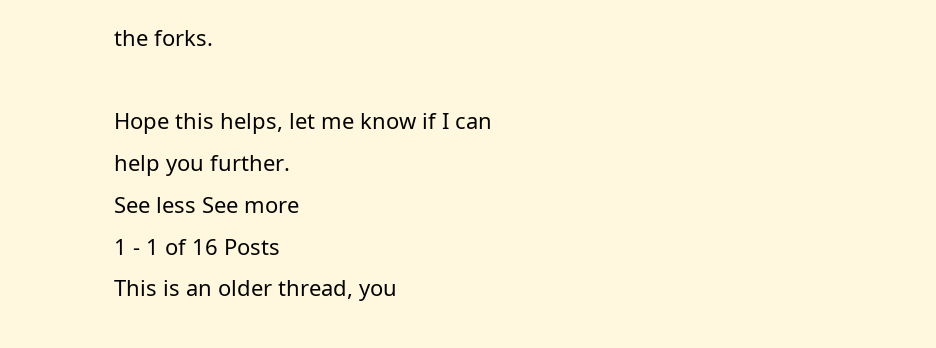the forks.

Hope this helps, let me know if I can help you further.
See less See more
1 - 1 of 16 Posts
This is an older thread, you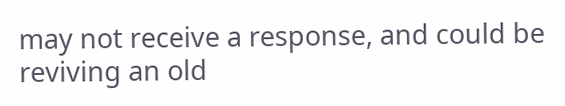may not receive a response, and could be reviving an old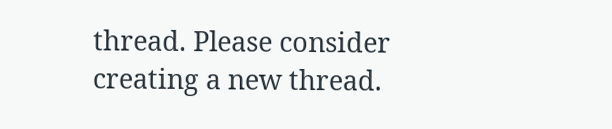thread. Please consider creating a new thread.